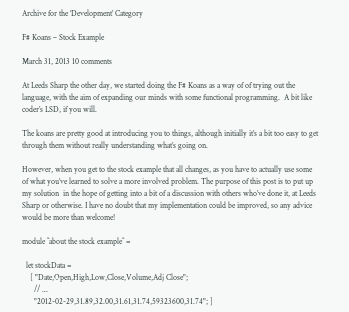Archive for the ‘Development’ Category

F# Koans – Stock Example

March 31, 2013 10 comments

At Leeds Sharp the other day, we started doing the F# Koans as a way of of trying out the language, with the aim of expanding our minds with some functional programming.  A bit like coder’s LSD, if you will.

The koans are pretty good at introducing you to things, although initially it’s a bit too easy to get through them without really understanding what’s going on.

However, when you get to the stock example that all changes, as you have to actually use some of what you’ve learned to solve a more involved problem. The purpose of this post is to put up my solution  in the hope of getting into a bit of a discussion with others who’ve done it, at Leeds Sharp or otherwise. I have no doubt that my implementation could be improved, so any advice would be more than welcome!

module ``about the stock example`` =

  let stockData =
    [ "Date,Open,High,Low,Close,Volume,Adj Close";
      // ...
      "2012-02-29,31.89,32.00,31.61,31.74,59323600,31.74"; ]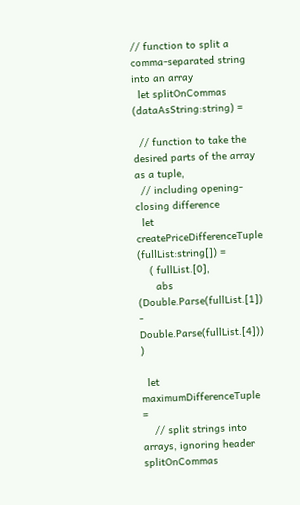// function to split a comma-separated string into an array
  let splitOnCommas (dataAsString:string) =

  // function to take the desired parts of the array as a tuple,
  // including opening-closing difference
  let createPriceDifferenceTuple (fullList:string[]) =
    ( fullList.[0],
      abs (Double.Parse(fullList.[1]) - Double.Parse(fullList.[4])) )

  let maximumDifferenceTuple =
    // split strings into arrays, ignoring header splitOnCommas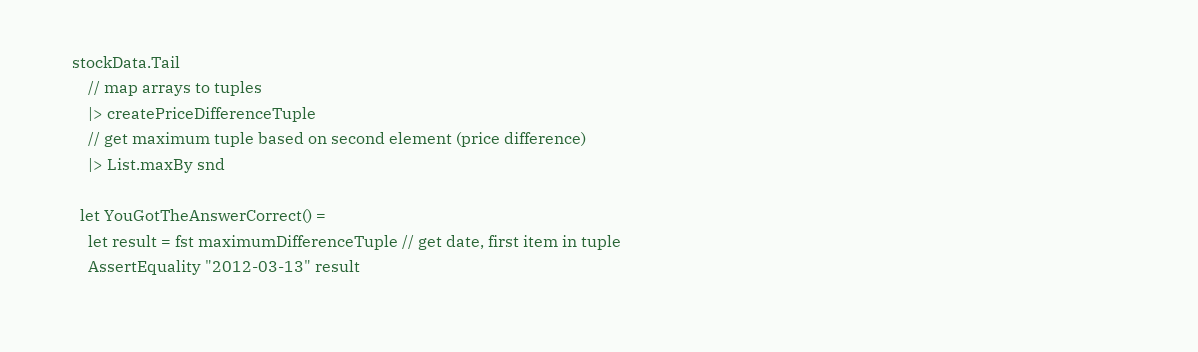stockData.Tail
    // map arrays to tuples
    |> createPriceDifferenceTuple
    // get maximum tuple based on second element (price difference)
    |> List.maxBy snd

  let YouGotTheAnswerCorrect() =
    let result = fst maximumDifferenceTuple // get date, first item in tuple
    AssertEquality "2012-03-13" result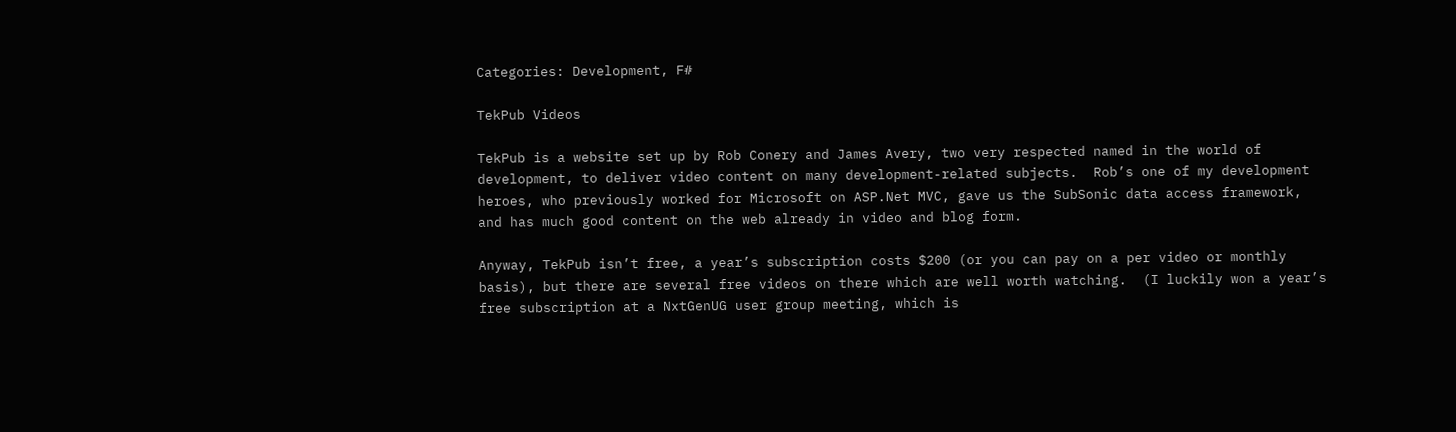Categories: Development, F#

TekPub Videos

TekPub is a website set up by Rob Conery and James Avery, two very respected named in the world of development, to deliver video content on many development-related subjects.  Rob’s one of my development heroes, who previously worked for Microsoft on ASP.Net MVC, gave us the SubSonic data access framework, and has much good content on the web already in video and blog form.

Anyway, TekPub isn’t free, a year’s subscription costs $200 (or you can pay on a per video or monthly basis), but there are several free videos on there which are well worth watching.  (I luckily won a year’s free subscription at a NxtGenUG user group meeting, which is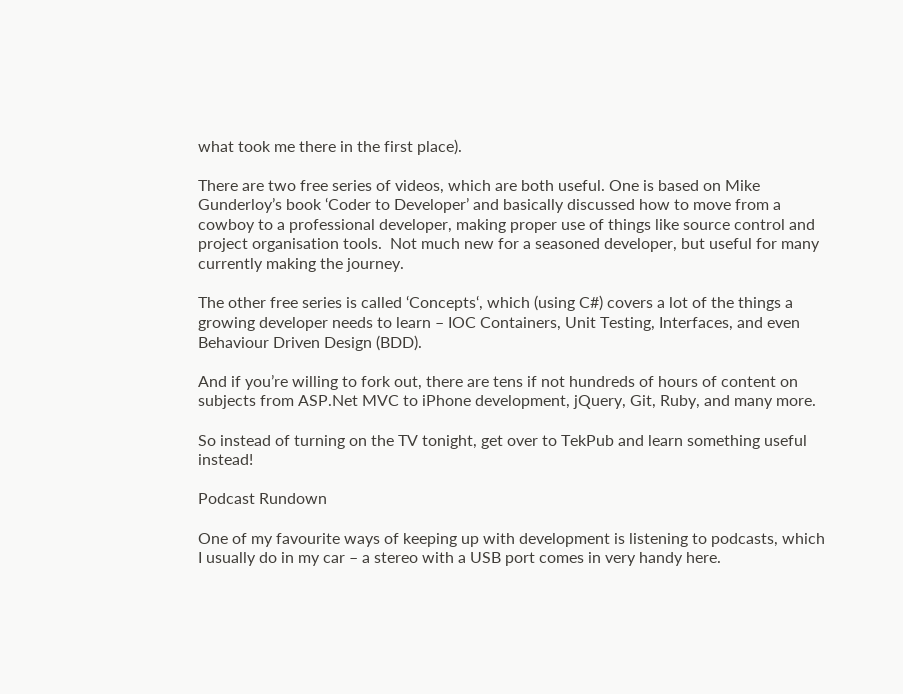what took me there in the first place).

There are two free series of videos, which are both useful. One is based on Mike Gunderloy’s book ‘Coder to Developer’ and basically discussed how to move from a cowboy to a professional developer, making proper use of things like source control and project organisation tools.  Not much new for a seasoned developer, but useful for many currently making the journey.

The other free series is called ‘Concepts‘, which (using C#) covers a lot of the things a growing developer needs to learn – IOC Containers, Unit Testing, Interfaces, and even Behaviour Driven Design (BDD).

And if you’re willing to fork out, there are tens if not hundreds of hours of content on subjects from ASP.Net MVC to iPhone development, jQuery, Git, Ruby, and many more.

So instead of turning on the TV tonight, get over to TekPub and learn something useful instead!

Podcast Rundown

One of my favourite ways of keeping up with development is listening to podcasts, which I usually do in my car – a stereo with a USB port comes in very handy here.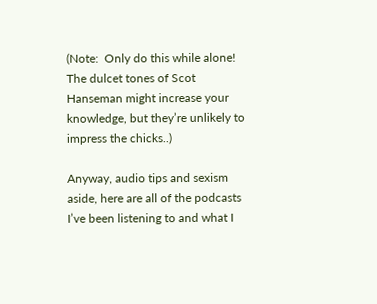(Note:  Only do this while alone!  The dulcet tones of Scot Hanseman might increase your knowledge, but they’re unlikely to impress the chicks..)

Anyway, audio tips and sexism aside, here are all of the podcasts I’ve been listening to and what I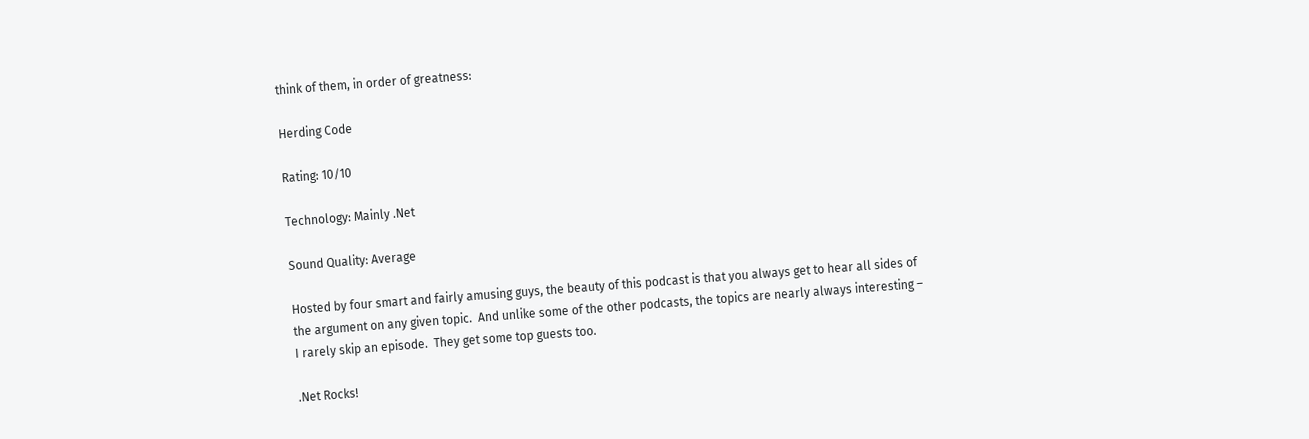think of them, in order of greatness:

Herding Code

Rating: 10/10

Technology: Mainly .Net

Sound Quality: Average

Hosted by four smart and fairly amusing guys, the beauty of this podcast is that you always get to hear all sides of the argument on any given topic.  And unlike some of the other podcasts, the topics are nearly always interesting – I rarely skip an episode.  They get some top guests too.

.Net Rocks!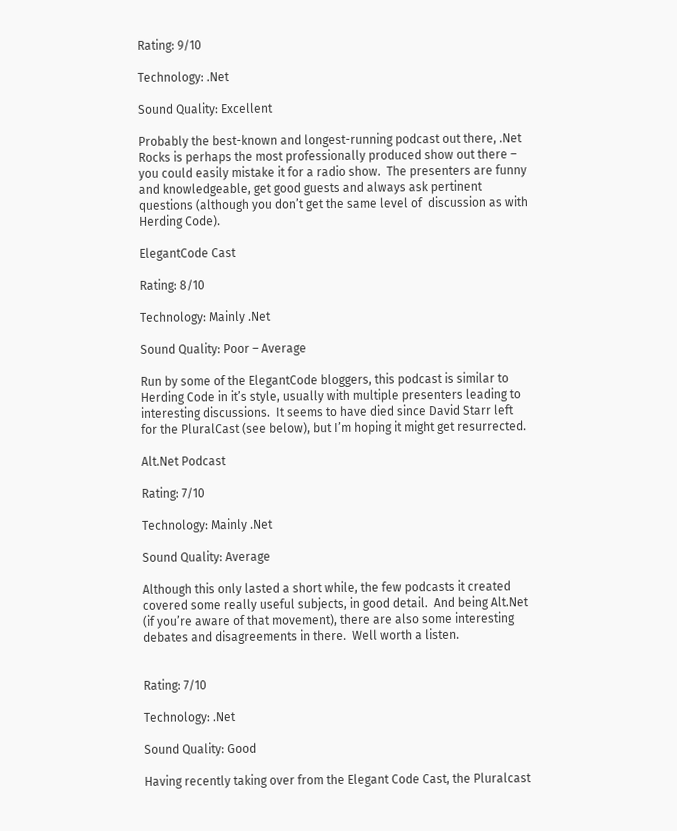Rating: 9/10

Technology: .Net

Sound Quality: Excellent

Probably the best-known and longest-running podcast out there, .Net Rocks is perhaps the most professionally produced show out there – you could easily mistake it for a radio show.  The presenters are funny and knowledgeable, get good guests and always ask pertinent questions (although you don’t get the same level of  discussion as with Herding Code).

ElegantCode Cast

Rating: 8/10

Technology: Mainly .Net

Sound Quality: Poor – Average

Run by some of the ElegantCode bloggers, this podcast is similar to Herding Code in it’s style, usually with multiple presenters leading to interesting discussions.  It seems to have died since David Starr left for the PluralCast (see below), but I’m hoping it might get resurrected.

Alt.Net Podcast

Rating: 7/10

Technology: Mainly .Net

Sound Quality: Average

Although this only lasted a short while, the few podcasts it created covered some really useful subjects, in good detail.  And being Alt.Net (if you’re aware of that movement), there are also some interesting debates and disagreements in there.  Well worth a listen.


Rating: 7/10

Technology: .Net

Sound Quality: Good

Having recently taking over from the Elegant Code Cast, the Pluralcast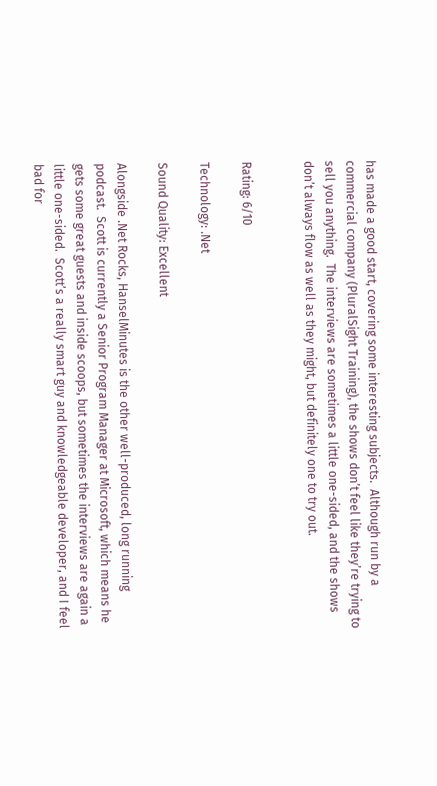has made a good start, covering some interesting subjects.  Although run by a commercial company (PluralSight Training), the shows don’t feel like they’re trying to sell you anything.  The interviews are sometimes a little one-sided, and the shows don’t always flow as well as they might, but definitely one to try out.


Rating: 6/10

Technology: .Net

Sound Quality: Excellent

Alongside .Net Rocks, HanselMinutes is the other well-produced, long running podcast.  Scott is currently a Senior Program Manager at Microsoft, which means he gets some great guests and inside scoops, but sometimes the interviews are again a little one-sided.  Scott’s a really smart guy and knowledgeable developer, and I feel bad for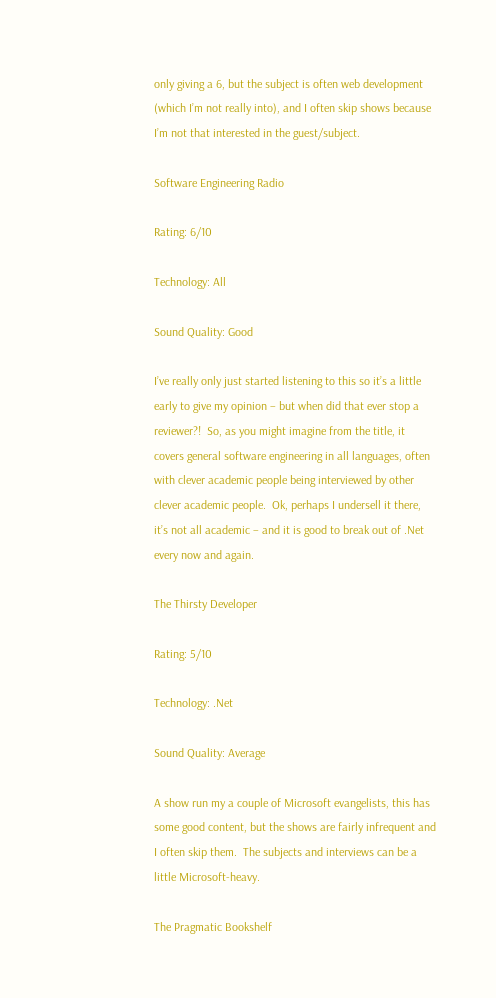only giving a 6, but the subject is often web development (which I’m not really into), and I often skip shows because I’m not that interested in the guest/subject.

Software Engineering Radio

Rating: 6/10

Technology: All

Sound Quality: Good

I’ve really only just started listening to this so it’s a little early to give my opinion – but when did that ever stop a reviewer?!  So, as you might imagine from the title, it covers general software engineering in all languages, often with clever academic people being interviewed by other clever academic people.  Ok, perhaps I undersell it there, it’s not all academic – and it is good to break out of .Net every now and again.

The Thirsty Developer

Rating: 5/10

Technology: .Net

Sound Quality: Average

A show run my a couple of Microsoft evangelists, this has some good content, but the shows are fairly infrequent and I often skip them.  The subjects and interviews can be a little Microsoft-heavy.

The Pragmatic Bookshelf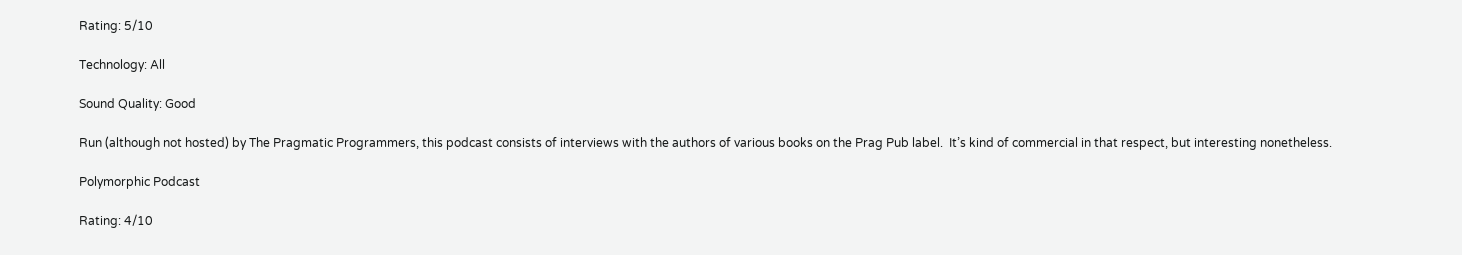Rating: 5/10

Technology: All

Sound Quality: Good

Run (although not hosted) by The Pragmatic Programmers, this podcast consists of interviews with the authors of various books on the Prag Pub label.  It’s kind of commercial in that respect, but interesting nonetheless.

Polymorphic Podcast

Rating: 4/10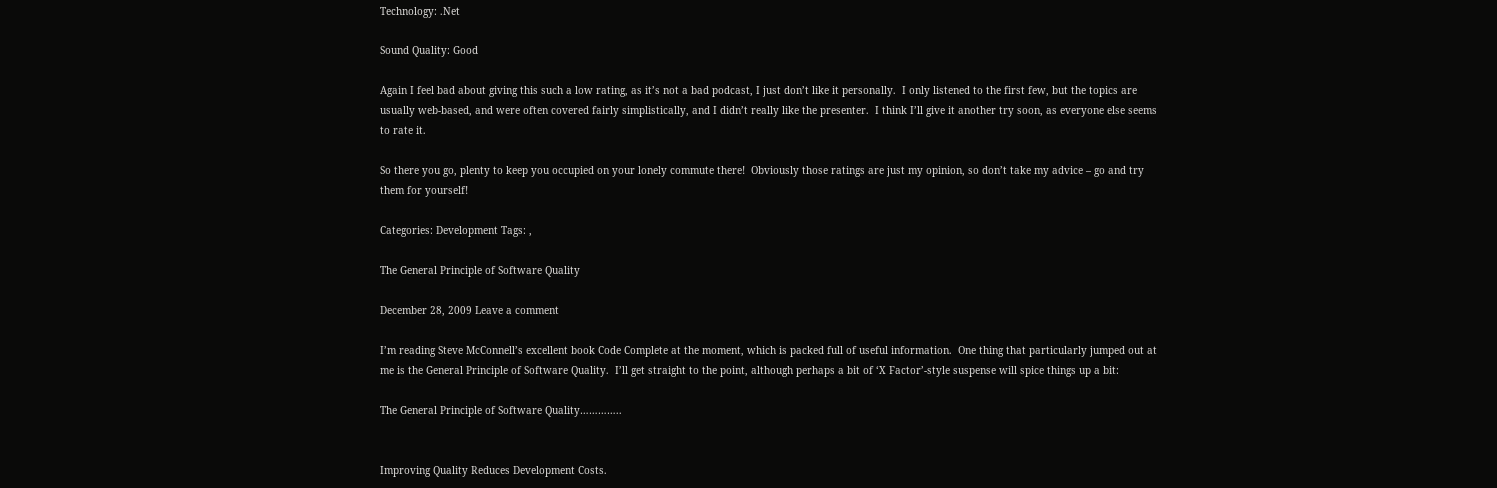Technology: .Net

Sound Quality: Good

Again I feel bad about giving this such a low rating, as it’s not a bad podcast, I just don’t like it personally.  I only listened to the first few, but the topics are usually web-based, and were often covered fairly simplistically, and I didn’t really like the presenter.  I think I’ll give it another try soon, as everyone else seems to rate it.

So there you go, plenty to keep you occupied on your lonely commute there!  Obviously those ratings are just my opinion, so don’t take my advice – go and try them for yourself!

Categories: Development Tags: ,

The General Principle of Software Quality

December 28, 2009 Leave a comment

I’m reading Steve McConnell’s excellent book Code Complete at the moment, which is packed full of useful information.  One thing that particularly jumped out at me is the General Principle of Software Quality.  I’ll get straight to the point, although perhaps a bit of ‘X Factor’-style suspense will spice things up a bit:

The General Principle of Software Quality…………..


Improving Quality Reduces Development Costs.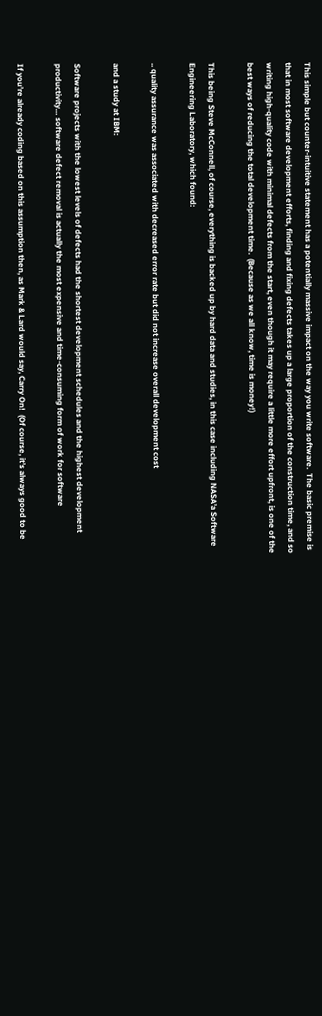This simple but counter-intuitive statement has a potentially massive impact on the way you write software.  The basic premise is that in most software development efforts, finding and fixing defects takes up a large proportion of the construction time, and so writing high-quality code with minimal defects from the start, even though it may require a little more effort upfront, is one of the best ways of reducing the total development time.  (Because as we all know, time is money!)

This being Steve McConnell, of course, everything is backed up by hard data and studies, in this case including NASA’a Software Engineering Laboratory, which found:

.. quality assurance was associated with decreased error rate but did not increase overall development cost

and a study at IBM:

Software projects with the lowest levels of defects had the shortest development schedules and the highest development productivity… software defect removal is actually the most expensive and time-consuming form of work for software

If you’re already coding based on this assumption then, as Mark & Lard would say, Carry On!  (Of course, it’s always good to be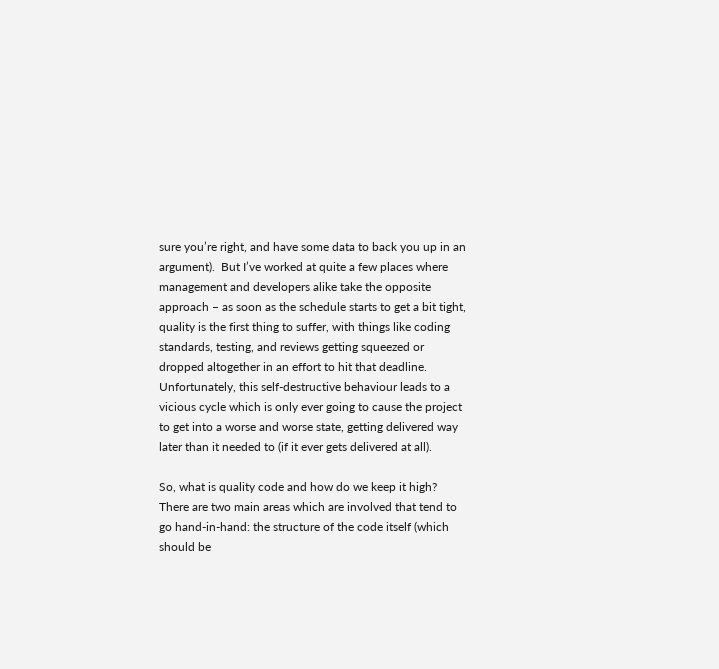sure you’re right, and have some data to back you up in an argument).  But I’ve worked at quite a few places where management and developers alike take the opposite approach – as soon as the schedule starts to get a bit tight, quality is the first thing to suffer, with things like coding standards, testing, and reviews getting squeezed or dropped altogether in an effort to hit that deadline.  Unfortunately, this self-destructive behaviour leads to a vicious cycle which is only ever going to cause the project to get into a worse and worse state, getting delivered way later than it needed to (if it ever gets delivered at all).

So, what is quality code and how do we keep it high?  There are two main areas which are involved that tend to go hand-in-hand: the structure of the code itself (which should be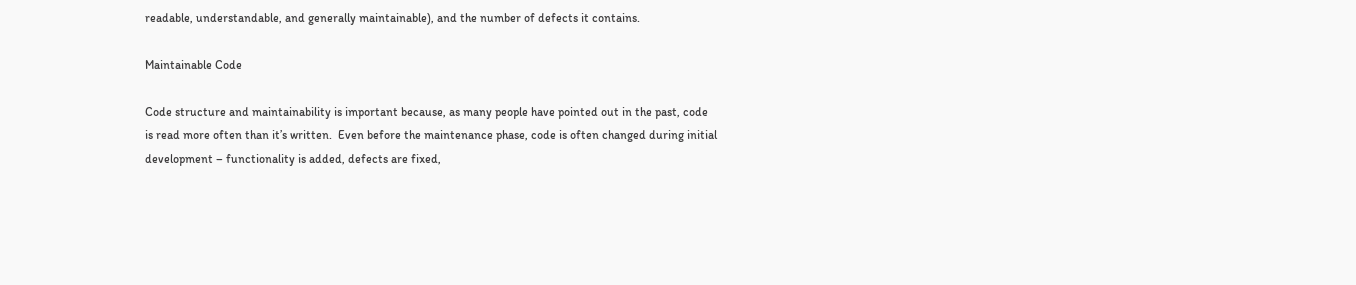readable, understandable, and generally maintainable), and the number of defects it contains.

Maintainable Code

Code structure and maintainability is important because, as many people have pointed out in the past, code is read more often than it’s written.  Even before the maintenance phase, code is often changed during initial development – functionality is added, defects are fixed,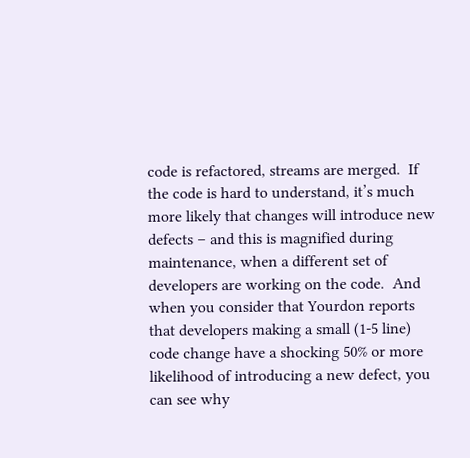code is refactored, streams are merged.  If the code is hard to understand, it’s much more likely that changes will introduce new defects – and this is magnified during maintenance, when a different set of developers are working on the code.  And when you consider that Yourdon reports that developers making a small (1-5 line) code change have a shocking 50% or more likelihood of introducing a new defect, you can see why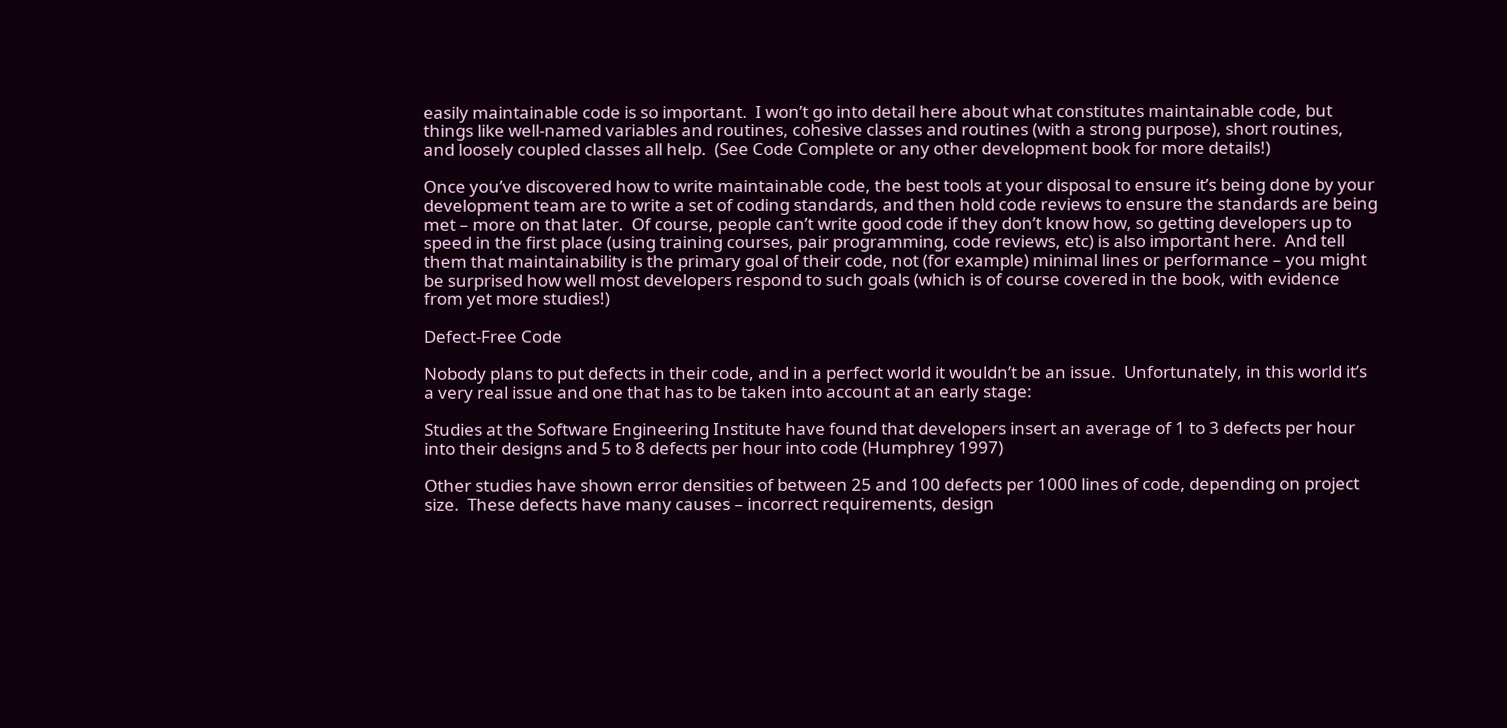easily maintainable code is so important.  I won’t go into detail here about what constitutes maintainable code, but things like well-named variables and routines, cohesive classes and routines (with a strong purpose), short routines, and loosely coupled classes all help.  (See Code Complete or any other development book for more details!)

Once you’ve discovered how to write maintainable code, the best tools at your disposal to ensure it’s being done by your development team are to write a set of coding standards, and then hold code reviews to ensure the standards are being met – more on that later.  Of course, people can’t write good code if they don’t know how, so getting developers up to speed in the first place (using training courses, pair programming, code reviews, etc) is also important here.  And tell them that maintainability is the primary goal of their code, not (for example) minimal lines or performance – you might be surprised how well most developers respond to such goals (which is of course covered in the book, with evidence from yet more studies!)

Defect-Free Code

Nobody plans to put defects in their code, and in a perfect world it wouldn’t be an issue.  Unfortunately, in this world it’s a very real issue and one that has to be taken into account at an early stage:

Studies at the Software Engineering Institute have found that developers insert an average of 1 to 3 defects per hour into their designs and 5 to 8 defects per hour into code (Humphrey 1997)

Other studies have shown error densities of between 25 and 100 defects per 1000 lines of code, depending on project size.  These defects have many causes – incorrect requirements, design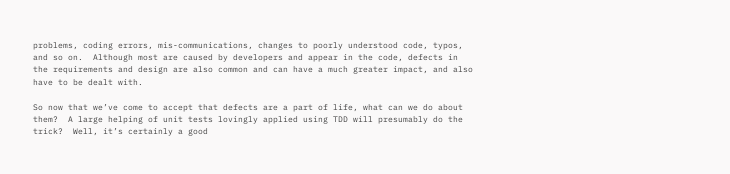problems, coding errors, mis-communications, changes to poorly understood code, typos, and so on.  Although most are caused by developers and appear in the code, defects in the requirements and design are also common and can have a much greater impact, and also have to be dealt with.

So now that we’ve come to accept that defects are a part of life, what can we do about them?  A large helping of unit tests lovingly applied using TDD will presumably do the trick?  Well, it’s certainly a good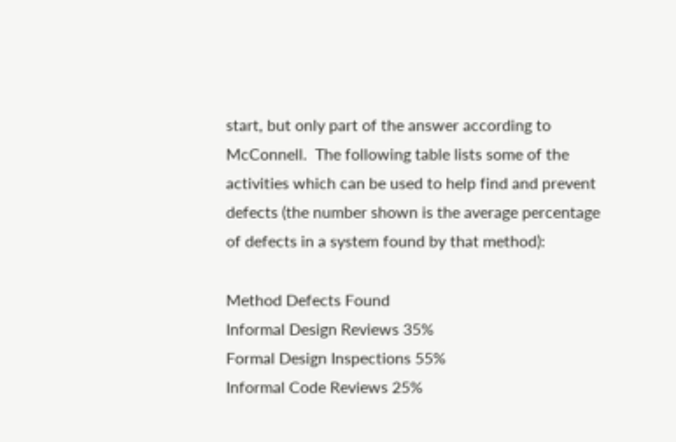start, but only part of the answer according to McConnell.  The following table lists some of the activities which can be used to help find and prevent defects (the number shown is the average percentage of defects in a system found by that method):

Method Defects Found
Informal Design Reviews 35%
Formal Design Inspections 55%
Informal Code Reviews 25%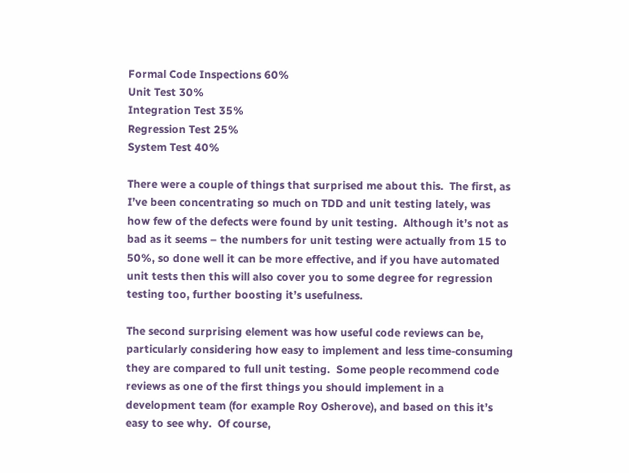Formal Code Inspections 60%
Unit Test 30%
Integration Test 35%
Regression Test 25%
System Test 40%

There were a couple of things that surprised me about this.  The first, as I’ve been concentrating so much on TDD and unit testing lately, was how few of the defects were found by unit testing.  Although it’s not as bad as it seems – the numbers for unit testing were actually from 15 to 50%, so done well it can be more effective, and if you have automated unit tests then this will also cover you to some degree for regression testing too, further boosting it’s usefulness.

The second surprising element was how useful code reviews can be, particularly considering how easy to implement and less time-consuming they are compared to full unit testing.  Some people recommend code reviews as one of the first things you should implement in a development team (for example Roy Osherove), and based on this it’s easy to see why.  Of course,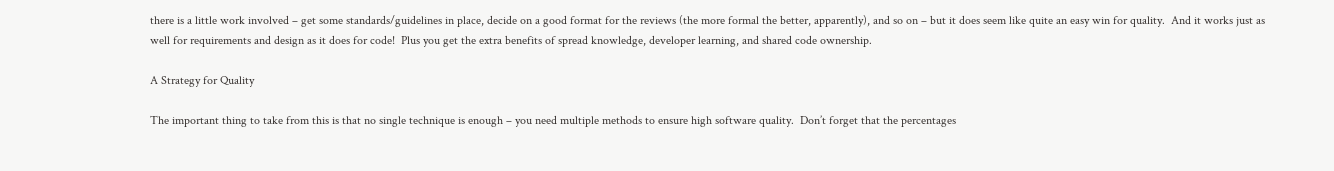there is a little work involved – get some standards/guidelines in place, decide on a good format for the reviews (the more formal the better, apparently), and so on – but it does seem like quite an easy win for quality.  And it works just as well for requirements and design as it does for code!  Plus you get the extra benefits of spread knowledge, developer learning, and shared code ownership.

A Strategy for Quality

The important thing to take from this is that no single technique is enough – you need multiple methods to ensure high software quality.  Don’t forget that the percentages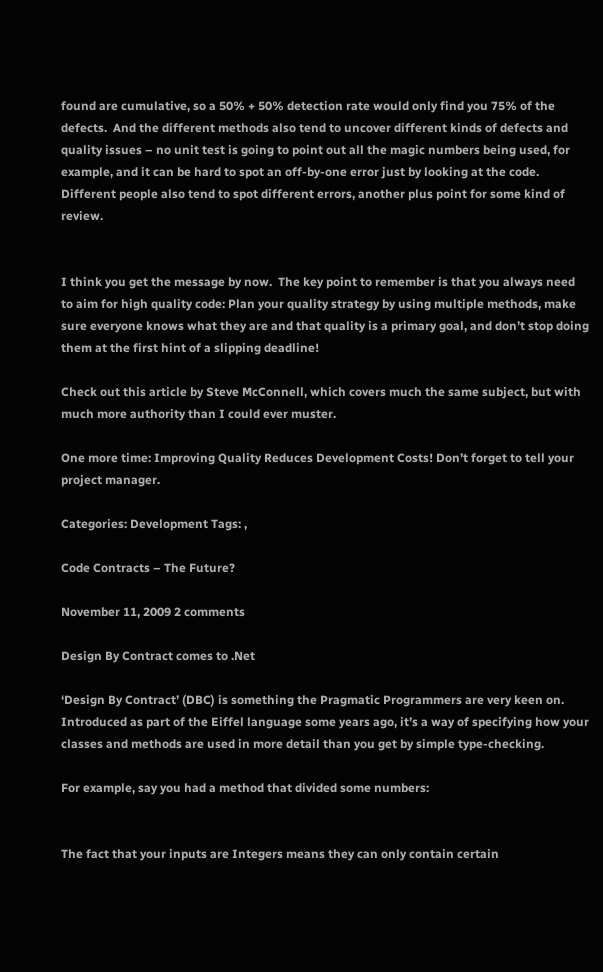found are cumulative, so a 50% + 50% detection rate would only find you 75% of the defects.  And the different methods also tend to uncover different kinds of defects and quality issues – no unit test is going to point out all the magic numbers being used, for example, and it can be hard to spot an off-by-one error just by looking at the code.  Different people also tend to spot different errors, another plus point for some kind of review.


I think you get the message by now.  The key point to remember is that you always need to aim for high quality code: Plan your quality strategy by using multiple methods, make sure everyone knows what they are and that quality is a primary goal, and don’t stop doing them at the first hint of a slipping deadline!

Check out this article by Steve McConnell, which covers much the same subject, but with much more authority than I could ever muster.

One more time: Improving Quality Reduces Development Costs! Don’t forget to tell your project manager.

Categories: Development Tags: ,

Code Contracts – The Future?

November 11, 2009 2 comments

Design By Contract comes to .Net

‘Design By Contract’ (DBC) is something the Pragmatic Programmers are very keen on.  Introduced as part of the Eiffel language some years ago, it’s a way of specifying how your classes and methods are used in more detail than you get by simple type-checking.

For example, say you had a method that divided some numbers:


The fact that your inputs are Integers means they can only contain certain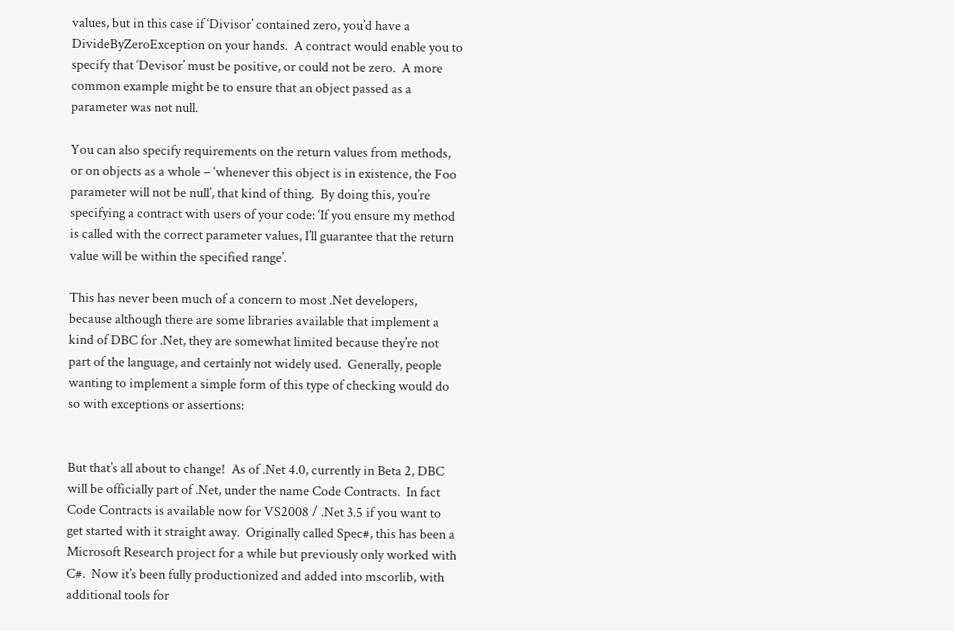values, but in this case if ‘Divisor’ contained zero, you’d have a DivideByZeroException on your hands.  A contract would enable you to specify that ‘Devisor’ must be positive, or could not be zero.  A more common example might be to ensure that an object passed as a parameter was not null.

You can also specify requirements on the return values from methods, or on objects as a whole – ‘whenever this object is in existence, the Foo parameter will not be null’, that kind of thing.  By doing this, you’re specifying a contract with users of your code: ‘If you ensure my method is called with the correct parameter values, I’ll guarantee that the return value will be within the specified range’.

This has never been much of a concern to most .Net developers, because although there are some libraries available that implement a kind of DBC for .Net, they are somewhat limited because they’re not part of the language, and certainly not widely used.  Generally, people wanting to implement a simple form of this type of checking would do so with exceptions or assertions:


But that’s all about to change!  As of .Net 4.0, currently in Beta 2, DBC will be officially part of .Net, under the name Code Contracts.  In fact Code Contracts is available now for VS2008 / .Net 3.5 if you want to get started with it straight away.  Originally called Spec#, this has been a Microsoft Research project for a while but previously only worked with C#.  Now it’s been fully productionized and added into mscorlib, with additional tools for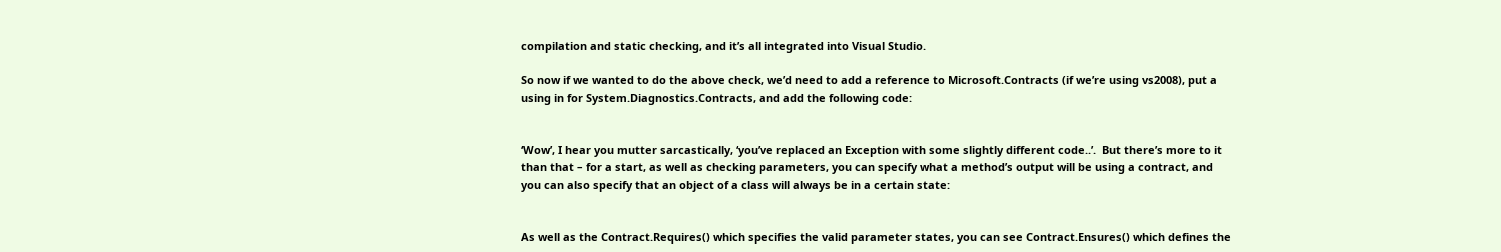compilation and static checking, and it’s all integrated into Visual Studio.

So now if we wanted to do the above check, we’d need to add a reference to Microsoft.Contracts (if we’re using vs2008), put a using in for System.Diagnostics.Contracts, and add the following code:


‘Wow’, I hear you mutter sarcastically, ‘you’ve replaced an Exception with some slightly different code..’.  But there’s more to it than that – for a start, as well as checking parameters, you can specify what a method’s output will be using a contract, and you can also specify that an object of a class will always be in a certain state:


As well as the Contract.Requires() which specifies the valid parameter states, you can see Contract.Ensures() which defines the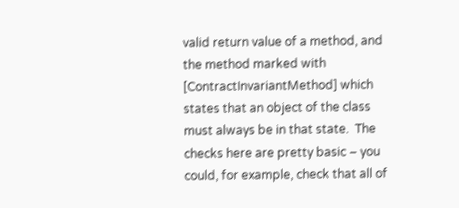valid return value of a method, and the method marked with [ContractInvariantMethod] which states that an object of the class must always be in that state.  The checks here are pretty basic – you could, for example, check that all of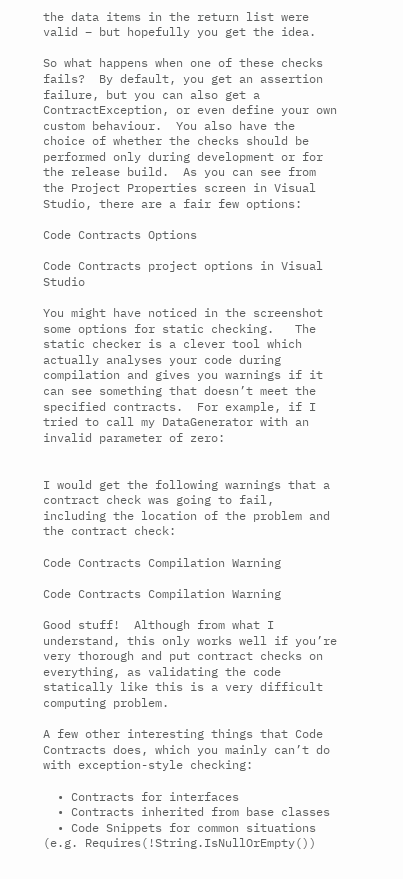the data items in the return list were valid – but hopefully you get the idea.

So what happens when one of these checks fails?  By default, you get an assertion failure, but you can also get a ContractException, or even define your own custom behaviour.  You also have the choice of whether the checks should be performed only during development or for the release build.  As you can see from the Project Properties screen in Visual Studio, there are a fair few options:

Code Contracts Options

Code Contracts project options in Visual Studio

You might have noticed in the screenshot some options for static checking.   The static checker is a clever tool which actually analyses your code during compilation and gives you warnings if it can see something that doesn’t meet the specified contracts.  For example, if I tried to call my DataGenerator with an invalid parameter of zero:


I would get the following warnings that a contract check was going to fail, including the location of the problem and the contract check:

Code Contracts Compilation Warning

Code Contracts Compilation Warning

Good stuff!  Although from what I understand, this only works well if you’re very thorough and put contract checks on everything, as validating the code statically like this is a very difficult computing problem.

A few other interesting things that Code Contracts does, which you mainly can’t do with exception-style checking:

  • Contracts for interfaces
  • Contracts inherited from base classes
  • Code Snippets for common situations (e.g. Requires(!String.IsNullOrEmpty())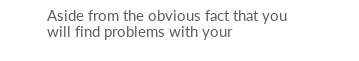Aside from the obvious fact that you will find problems with your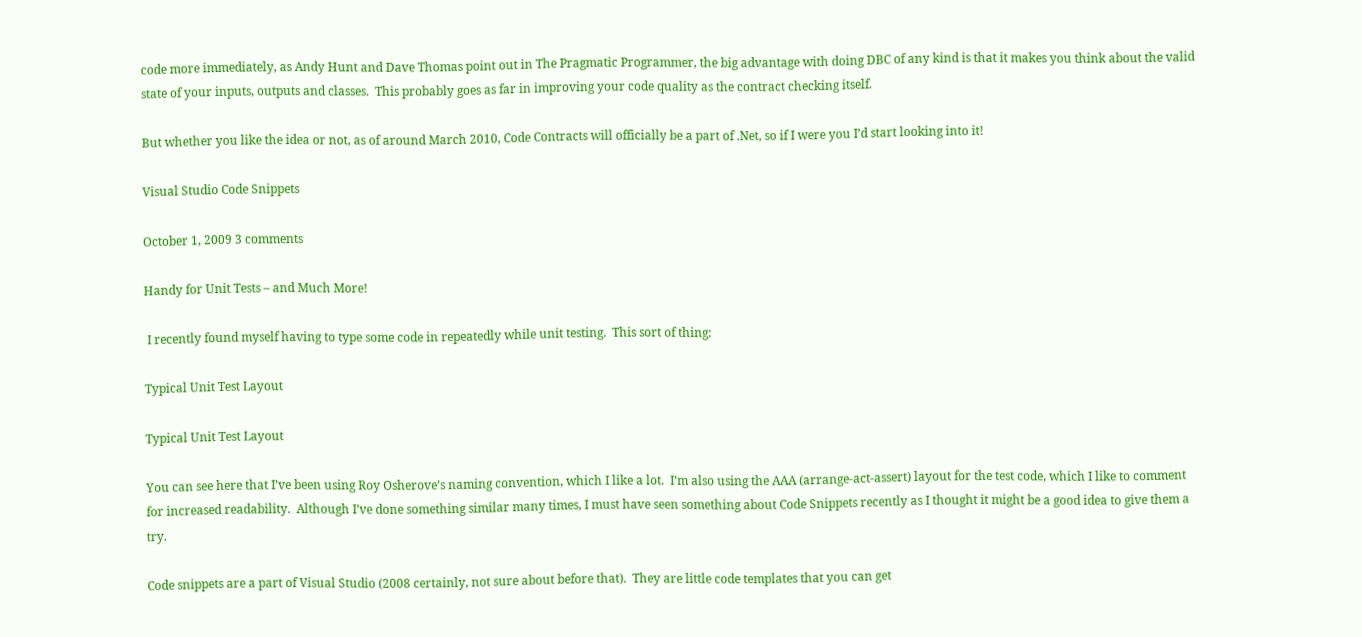code more immediately, as Andy Hunt and Dave Thomas point out in The Pragmatic Programmer, the big advantage with doing DBC of any kind is that it makes you think about the valid state of your inputs, outputs and classes.  This probably goes as far in improving your code quality as the contract checking itself.

But whether you like the idea or not, as of around March 2010, Code Contracts will officially be a part of .Net, so if I were you I’d start looking into it!

Visual Studio Code Snippets

October 1, 2009 3 comments

Handy for Unit Tests – and Much More!

 I recently found myself having to type some code in repeatedly while unit testing.  This sort of thing:

Typical Unit Test Layout

Typical Unit Test Layout

You can see here that I’ve been using Roy Osherove’s naming convention, which I like a lot.  I’m also using the AAA (arrange-act-assert) layout for the test code, which I like to comment for increased readability.  Although I’ve done something similar many times, I must have seen something about Code Snippets recently as I thought it might be a good idea to give them a try.

Code snippets are a part of Visual Studio (2008 certainly, not sure about before that).  They are little code templates that you can get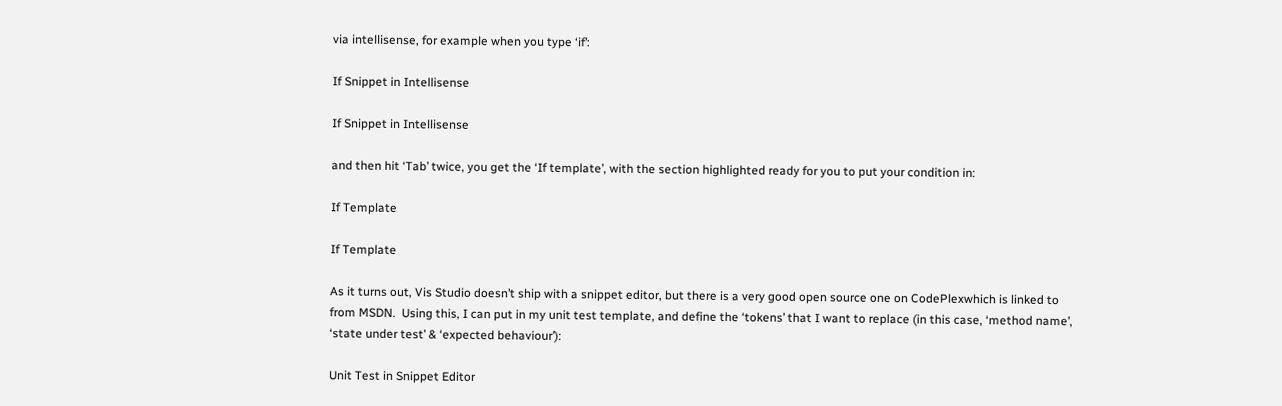via intellisense, for example when you type ‘if’:

If Snippet in Intellisense

If Snippet in Intellisense

and then hit ‘Tab’ twice, you get the ‘If template’, with the section highlighted ready for you to put your condition in:

If Template

If Template

As it turns out, Vis Studio doesn’t ship with a snippet editor, but there is a very good open source one on CodePlexwhich is linked to from MSDN.  Using this, I can put in my unit test template, and define the ‘tokens’ that I want to replace (in this case, ‘method name’, ‘state under test’ & ‘expected behaviour’):

Unit Test in Snippet Editor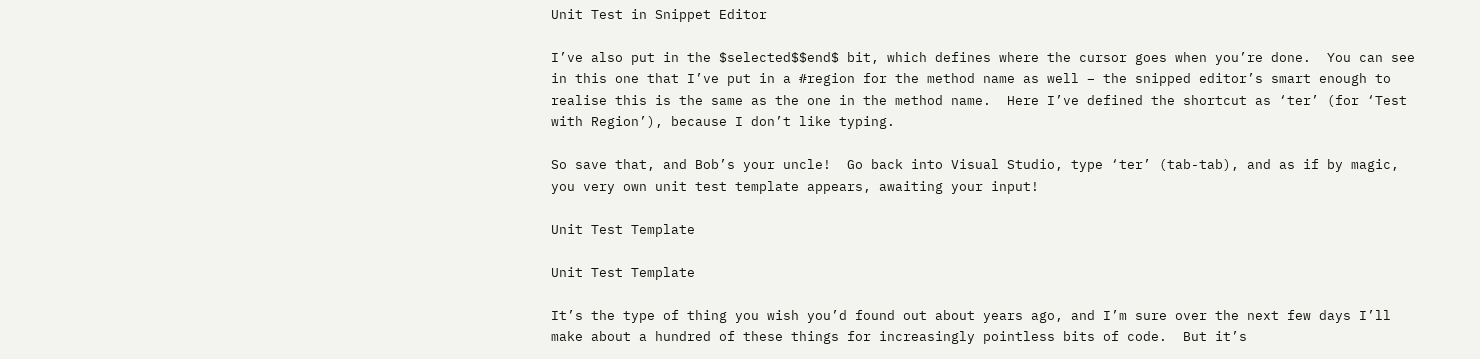Unit Test in Snippet Editor

I’ve also put in the $selected$$end$ bit, which defines where the cursor goes when you’re done.  You can see in this one that I’ve put in a #region for the method name as well – the snipped editor’s smart enough to realise this is the same as the one in the method name.  Here I’ve defined the shortcut as ‘ter’ (for ‘Test with Region’), because I don’t like typing.

So save that, and Bob’s your uncle!  Go back into Visual Studio, type ‘ter’ (tab-tab), and as if by magic, you very own unit test template appears, awaiting your input!

Unit Test Template

Unit Test Template

It’s the type of thing you wish you’d found out about years ago, and I’m sure over the next few days I’ll make about a hundred of these things for increasingly pointless bits of code.  But it’s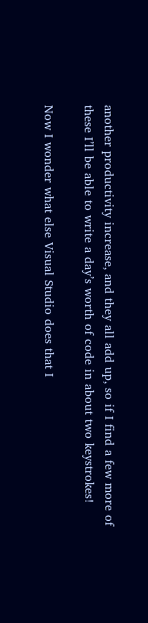another productivity increase, and they all add up, so if I find a few more of these I’ll be able to write a day’s worth of code in about two keystrokes!

Now I wonder what else Visual Studio does that I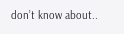don’t know about..